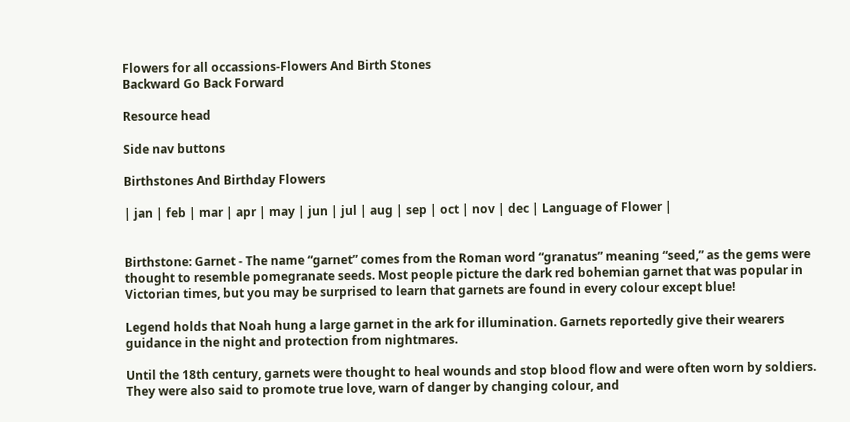Flowers for all occassions-Flowers And Birth Stones
Backward Go Back Forward

Resource head

Side nav buttons

Birthstones And Birthday Flowers

| jan | feb | mar | apr | may | jun | jul | aug | sep | oct | nov | dec | Language of Flower |


Birthstone: Garnet - The name “garnet” comes from the Roman word “granatus” meaning “seed,” as the gems were thought to resemble pomegranate seeds. Most people picture the dark red bohemian garnet that was popular in Victorian times, but you may be surprised to learn that garnets are found in every colour except blue!

Legend holds that Noah hung a large garnet in the ark for illumination. Garnets reportedly give their wearers guidance in the night and protection from nightmares.

Until the 18th century, garnets were thought to heal wounds and stop blood flow and were often worn by soldiers. They were also said to promote true love, warn of danger by changing colour, and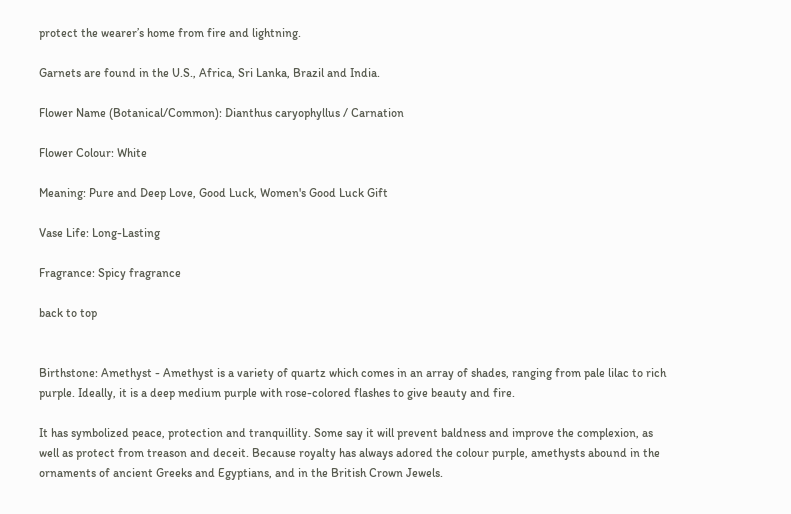protect the wearer’s home from fire and lightning.

Garnets are found in the U.S., Africa, Sri Lanka, Brazil and India.

Flower Name (Botanical/Common): Dianthus caryophyllus / Carnation

Flower Colour: White

Meaning: Pure and Deep Love, Good Luck, Women's Good Luck Gift

Vase Life: Long-Lasting

Fragrance: Spicy fragrance

back to top


Birthstone: Amethyst - Amethyst is a variety of quartz which comes in an array of shades, ranging from pale lilac to rich purple. Ideally, it is a deep medium purple with rose-colored flashes to give beauty and fire.

It has symbolized peace, protection and tranquillity. Some say it will prevent baldness and improve the complexion, as well as protect from treason and deceit. Because royalty has always adored the colour purple, amethysts abound in the ornaments of ancient Greeks and Egyptians, and in the British Crown Jewels.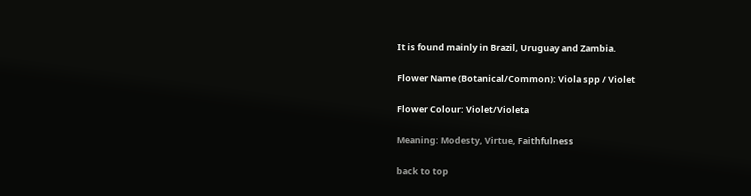It is found mainly in Brazil, Uruguay and Zambia.

Flower Name (Botanical/Common): Viola spp / Violet

Flower Colour: Violet/Violeta

Meaning: Modesty, Virtue, Faithfulness

back to top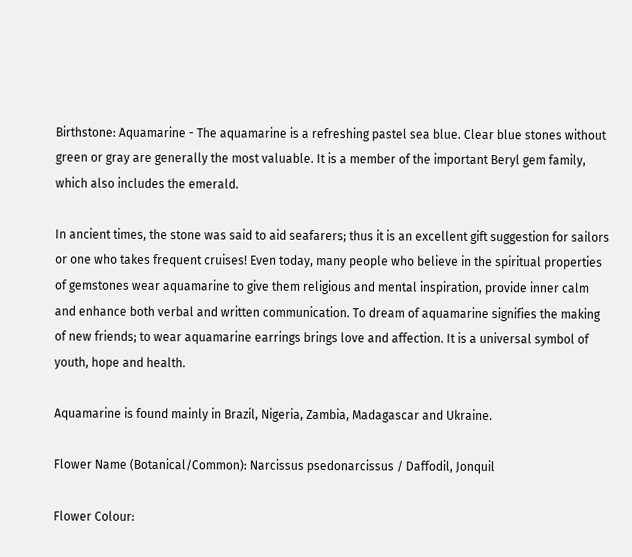Birthstone: Aquamarine - The aquamarine is a refreshing pastel sea blue. Clear blue stones without green or gray are generally the most valuable. It is a member of the important Beryl gem family, which also includes the emerald.

In ancient times, the stone was said to aid seafarers; thus it is an excellent gift suggestion for sailors or one who takes frequent cruises! Even today, many people who believe in the spiritual properties of gemstones wear aquamarine to give them religious and mental inspiration, provide inner calm and enhance both verbal and written communication. To dream of aquamarine signifies the making of new friends; to wear aquamarine earrings brings love and affection. It is a universal symbol of youth, hope and health.

Aquamarine is found mainly in Brazil, Nigeria, Zambia, Madagascar and Ukraine.

Flower Name (Botanical/Common): Narcissus psedonarcissus / Daffodil, Jonquil

Flower Colour: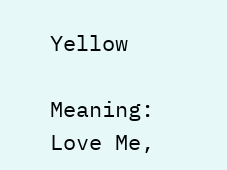Yellow

Meaning: Love Me,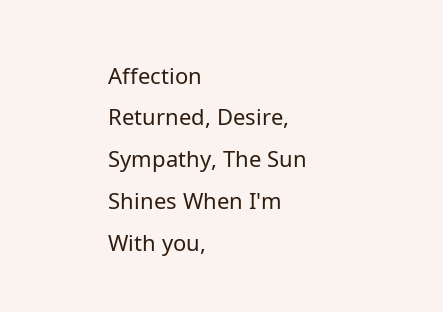Affection Returned, Desire, Sympathy, The Sun Shines When I'm With you,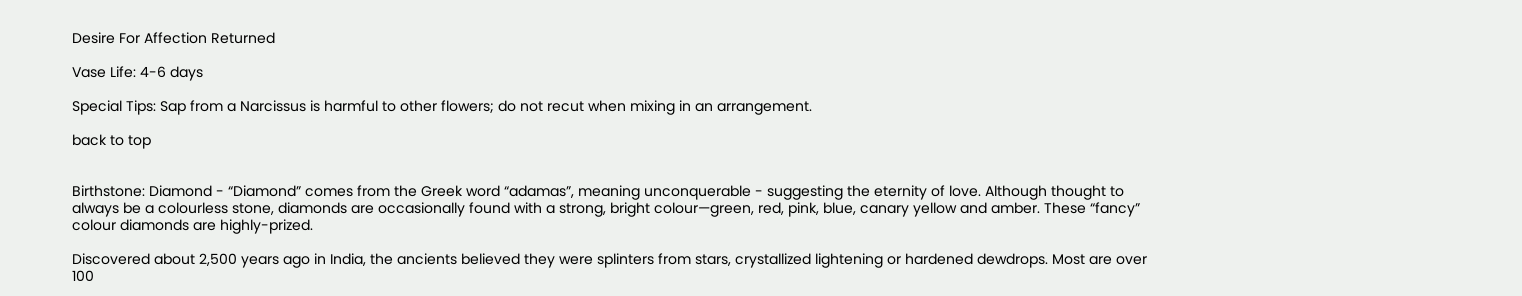Desire For Affection Returned

Vase Life: 4-6 days

Special Tips: Sap from a Narcissus is harmful to other flowers; do not recut when mixing in an arrangement.

back to top


Birthstone: Diamond - “Diamond” comes from the Greek word “adamas”, meaning unconquerable - suggesting the eternity of love. Although thought to always be a colourless stone, diamonds are occasionally found with a strong, bright colour—green, red, pink, blue, canary yellow and amber. These “fancy” colour diamonds are highly-prized.

Discovered about 2,500 years ago in India, the ancients believed they were splinters from stars, crystallized lightening or hardened dewdrops. Most are over 100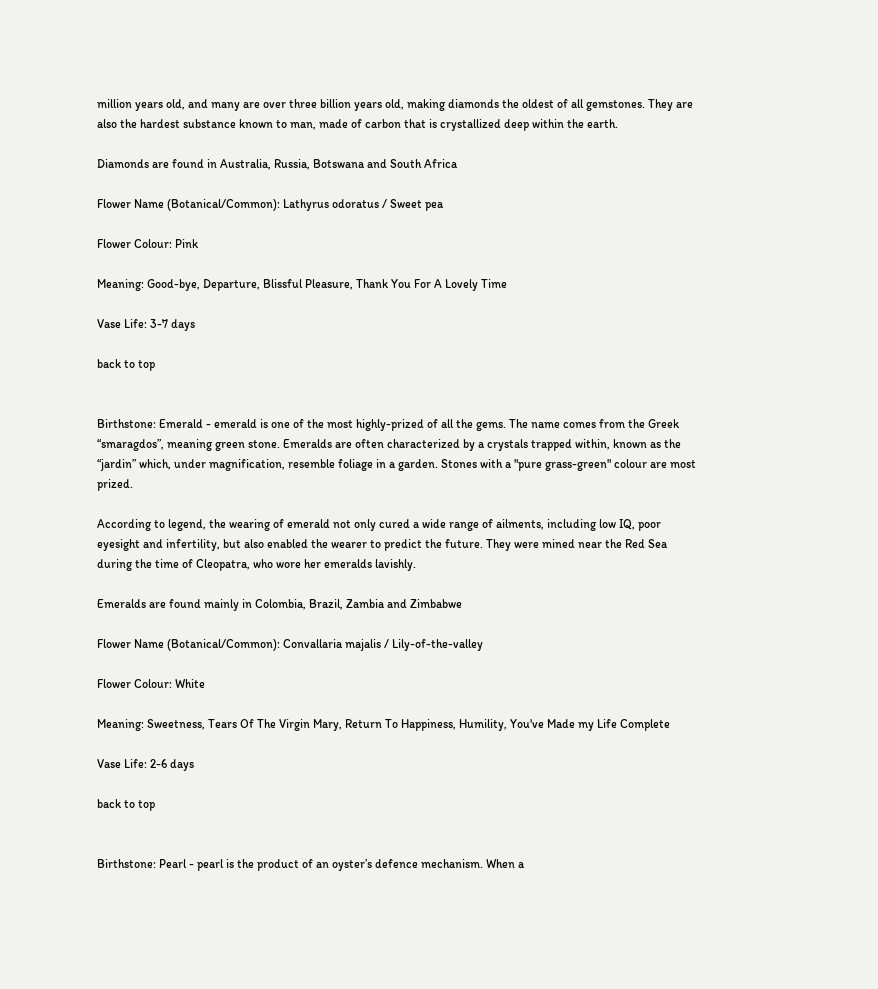million years old, and many are over three billion years old, making diamonds the oldest of all gemstones. They are also the hardest substance known to man, made of carbon that is crystallized deep within the earth.

Diamonds are found in Australia, Russia, Botswana and South Africa

Flower Name (Botanical/Common): Lathyrus odoratus / Sweet pea

Flower Colour: Pink

Meaning: Good-bye, Departure, Blissful Pleasure, Thank You For A Lovely Time

Vase Life: 3-7 days

back to top


Birthstone: Emerald - emerald is one of the most highly-prized of all the gems. The name comes from the Greek “smaragdos”, meaning green stone. Emeralds are often characterized by a crystals trapped within, known as the “jardin” which, under magnification, resemble foliage in a garden. Stones with a "pure grass-green" colour are most prized.

According to legend, the wearing of emerald not only cured a wide range of ailments, including low IQ, poor eyesight and infertility, but also enabled the wearer to predict the future. They were mined near the Red Sea during the time of Cleopatra, who wore her emeralds lavishly.

Emeralds are found mainly in Colombia, Brazil, Zambia and Zimbabwe

Flower Name (Botanical/Common): Convallaria majalis / Lily-of-the-valley

Flower Colour: White

Meaning: Sweetness, Tears Of The Virgin Mary, Return To Happiness, Humility, You've Made my Life Complete

Vase Life: 2-6 days

back to top


Birthstone: Pearl - pearl is the product of an oyster’s defence mechanism. When a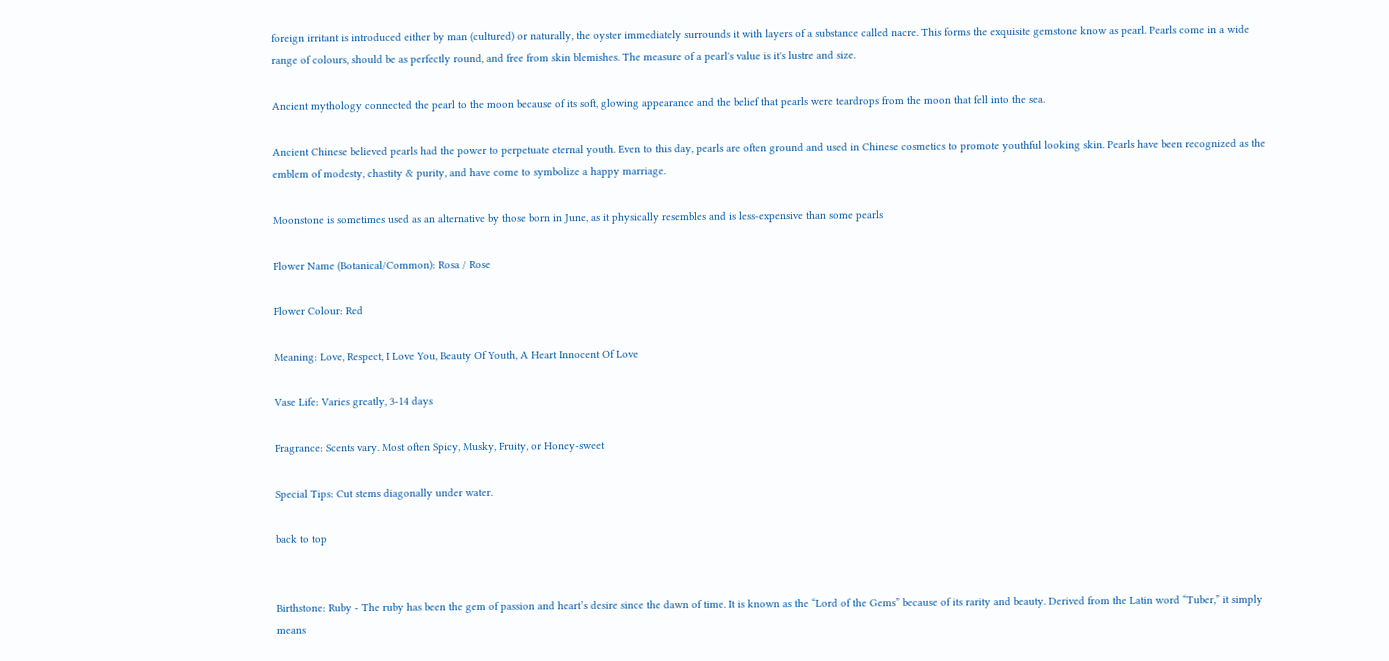foreign irritant is introduced either by man (cultured) or naturally, the oyster immediately surrounds it with layers of a substance called nacre. This forms the exquisite gemstone know as pearl. Pearls come in a wide range of colours, should be as perfectly round, and free from skin blemishes. The measure of a pearl's value is it's lustre and size.

Ancient mythology connected the pearl to the moon because of its soft, glowing appearance and the belief that pearls were teardrops from the moon that fell into the sea.

Ancient Chinese believed pearls had the power to perpetuate eternal youth. Even to this day, pearls are often ground and used in Chinese cosmetics to promote youthful looking skin. Pearls have been recognized as the emblem of modesty, chastity & purity, and have come to symbolize a happy marriage.

Moonstone is sometimes used as an alternative by those born in June, as it physically resembles and is less-expensive than some pearls

Flower Name (Botanical/Common): Rosa / Rose

Flower Colour: Red

Meaning: Love, Respect, I Love You, Beauty Of Youth, A Heart Innocent Of Love

Vase Life: Varies greatly, 3-14 days

Fragrance: Scents vary. Most often Spicy, Musky, Fruity, or Honey-sweet

Special Tips: Cut stems diagonally under water.

back to top


Birthstone: Ruby - The ruby has been the gem of passion and heart’s desire since the dawn of time. It is known as the “Lord of the Gems” because of its rarity and beauty. Derived from the Latin word “Tuber,” it simply means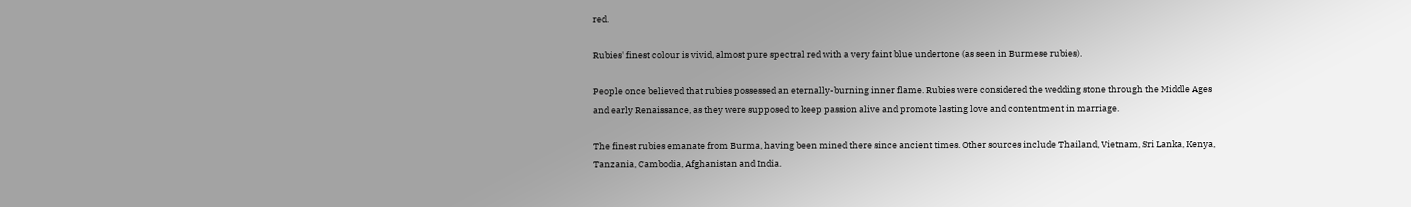red.

Rubies' finest colour is vivid, almost pure spectral red with a very faint blue undertone (as seen in Burmese rubies).

People once believed that rubies possessed an eternally-burning inner flame. Rubies were considered the wedding stone through the Middle Ages and early Renaissance, as they were supposed to keep passion alive and promote lasting love and contentment in marriage.

The finest rubies emanate from Burma, having been mined there since ancient times. Other sources include Thailand, Vietnam, Sri Lanka, Kenya, Tanzania, Cambodia, Afghanistan and India.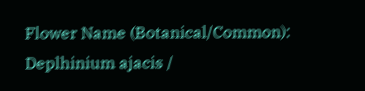Flower Name (Botanical/Common): Deplhinium ajacis /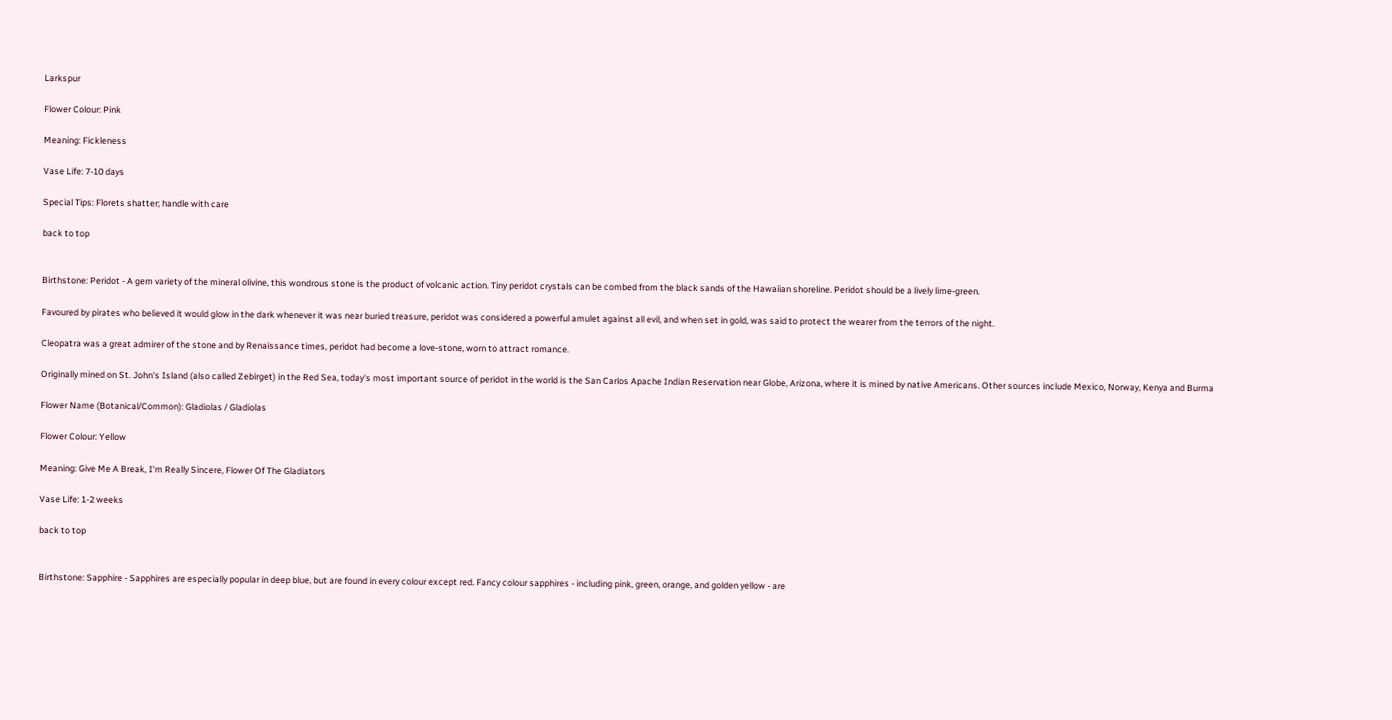Larkspur

Flower Colour: Pink

Meaning: Fickleness

Vase Life: 7-10 days

Special Tips: Florets shatter; handle with care

back to top


Birthstone: Peridot - A gem variety of the mineral olivine, this wondrous stone is the product of volcanic action. Tiny peridot crystals can be combed from the black sands of the Hawaiian shoreline. Peridot should be a lively lime-green.

Favoured by pirates who believed it would glow in the dark whenever it was near buried treasure, peridot was considered a powerful amulet against all evil, and when set in gold, was said to protect the wearer from the terrors of the night.

Cleopatra was a great admirer of the stone and by Renaissance times, peridot had become a love-stone, worn to attract romance.

Originally mined on St. John's Island (also called Zebirget) in the Red Sea, today's most important source of peridot in the world is the San Carlos Apache Indian Reservation near Globe, Arizona, where it is mined by native Americans. Other sources include Mexico, Norway, Kenya and Burma

Flower Name (Botanical/Common): Gladiolas / Gladiolas

Flower Colour: Yellow

Meaning: Give Me A Break, I'm Really Sincere, Flower Of The Gladiators

Vase Life: 1-2 weeks

back to top


Birthstone: Sapphire - Sapphires are especially popular in deep blue, but are found in every colour except red. Fancy colour sapphires - including pink, green, orange, and golden yellow - are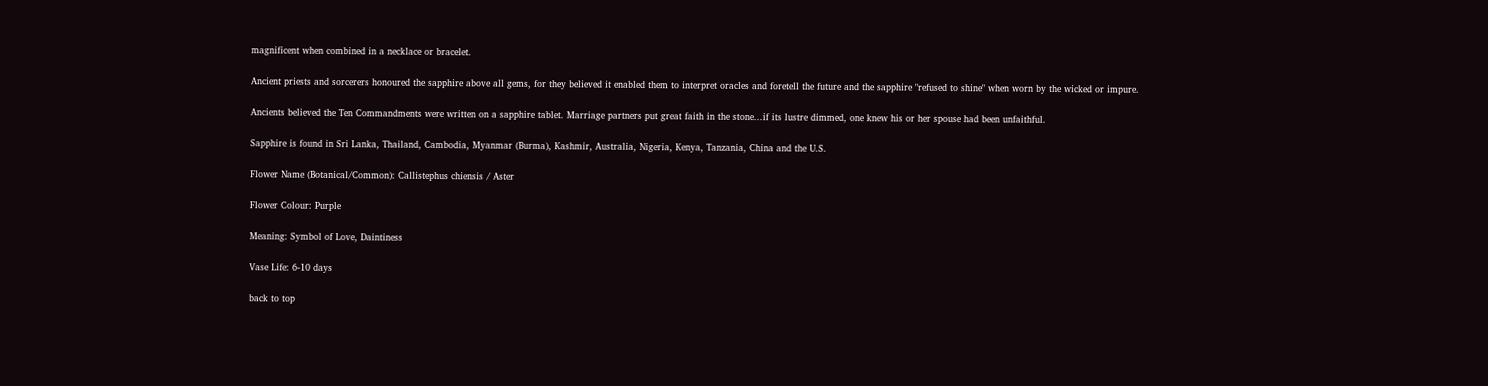magnificent when combined in a necklace or bracelet.

Ancient priests and sorcerers honoured the sapphire above all gems, for they believed it enabled them to interpret oracles and foretell the future and the sapphire "refused to shine" when worn by the wicked or impure.

Ancients believed the Ten Commandments were written on a sapphire tablet. Marriage partners put great faith in the stone...if its lustre dimmed, one knew his or her spouse had been unfaithful.

Sapphire is found in Sri Lanka, Thailand, Cambodia, Myanmar (Burma), Kashmir, Australia, Nigeria, Kenya, Tanzania, China and the U.S.

Flower Name (Botanical/Common): Callistephus chiensis / Aster

Flower Colour: Purple

Meaning: Symbol of Love, Daintiness

Vase Life: 6-10 days

back to top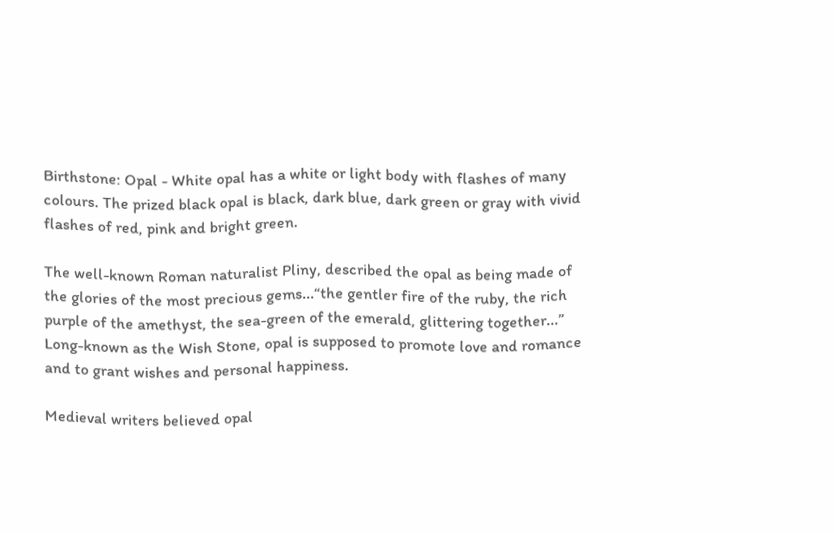Birthstone: Opal - White opal has a white or light body with flashes of many colours. The prized black opal is black, dark blue, dark green or gray with vivid flashes of red, pink and bright green.

The well-known Roman naturalist Pliny, described the opal as being made of the glories of the most precious gems...“the gentler fire of the ruby, the rich purple of the amethyst, the sea-green of the emerald, glittering together...” Long-known as the Wish Stone, opal is supposed to promote love and romance and to grant wishes and personal happiness.

Medieval writers believed opal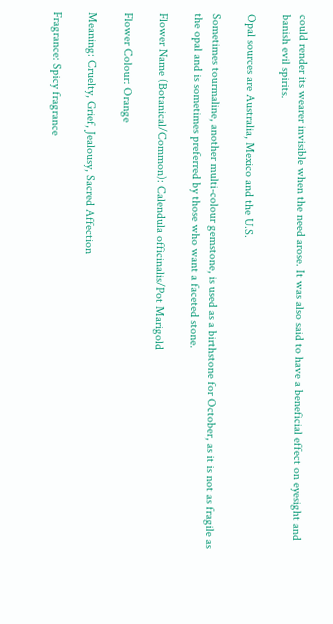could render its wearer invisible when the need arose. It was also said to have a beneficial effect on eyesight and banish evil spirits.

Opal sources are Australia, Mexico and the U.S.

Sometimes tourmaline, another multi-colour gemstone, is used as a birthstone for October, as it is not as fragile as the opal and is sometimes preferred by those who want a faceted stone.

Flower Name (Botanical/Common): Calendula officinalis/Pot Marigold

Flower Colour: Orange

Meaning: Cruelty, Grief, Jealousy, Sacred Affection

Fragrance: Spicy fragrance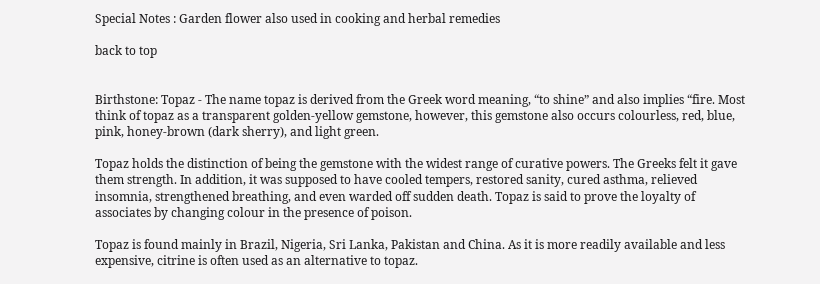Special Notes : Garden flower also used in cooking and herbal remedies

back to top


Birthstone: Topaz - The name topaz is derived from the Greek word meaning, “to shine” and also implies “fire. Most think of topaz as a transparent golden-yellow gemstone, however, this gemstone also occurs colourless, red, blue, pink, honey-brown (dark sherry), and light green.

Topaz holds the distinction of being the gemstone with the widest range of curative powers. The Greeks felt it gave them strength. In addition, it was supposed to have cooled tempers, restored sanity, cured asthma, relieved insomnia, strengthened breathing, and even warded off sudden death. Topaz is said to prove the loyalty of associates by changing colour in the presence of poison.

Topaz is found mainly in Brazil, Nigeria, Sri Lanka, Pakistan and China. As it is more readily available and less expensive, citrine is often used as an alternative to topaz.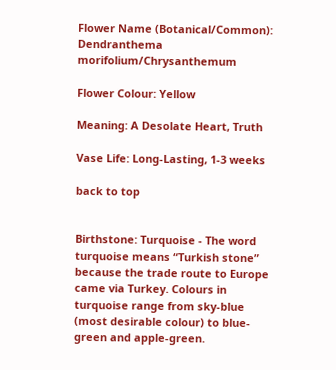Flower Name (Botanical/Common): Dendranthema morifolium/Chrysanthemum

Flower Colour: Yellow

Meaning: A Desolate Heart, Truth

Vase Life: Long-Lasting, 1-3 weeks

back to top


Birthstone: Turquoise - The word turquoise means “Turkish stone” because the trade route to Europe came via Turkey. Colours in turquoise range from sky-blue (most desirable colour) to blue-green and apple-green.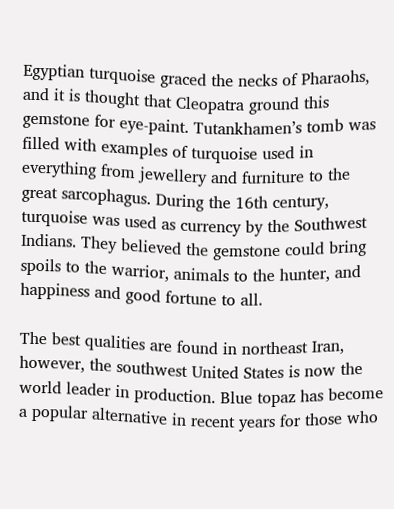Egyptian turquoise graced the necks of Pharaohs, and it is thought that Cleopatra ground this gemstone for eye-paint. Tutankhamen’s tomb was filled with examples of turquoise used in everything from jewellery and furniture to the great sarcophagus. During the 16th century, turquoise was used as currency by the Southwest Indians. They believed the gemstone could bring spoils to the warrior, animals to the hunter, and happiness and good fortune to all.

The best qualities are found in northeast Iran, however, the southwest United States is now the world leader in production. Blue topaz has become a popular alternative in recent years for those who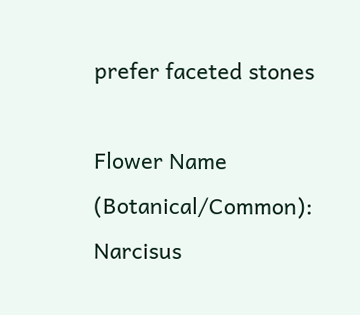prefer faceted stones

Flower Name (Botanical/Common): Narcisus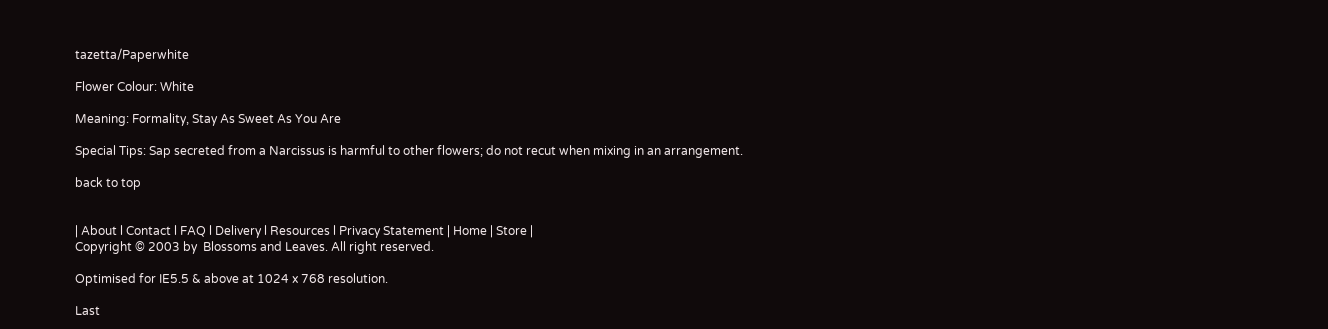tazetta/Paperwhite

Flower Colour: White

Meaning: Formality, Stay As Sweet As You Are

Special Tips: Sap secreted from a Narcissus is harmful to other flowers; do not recut when mixing in an arrangement.

back to top


| About l Contact l FAQ l Delivery l Resources l Privacy Statement | Home | Store |
Copyright © 2003 by  Blossoms and Leaves. All right reserved.

Optimised for IE5.5 & above at 1024 x 768 resolution.

Last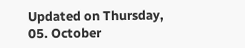Updated on Thursday, 05. October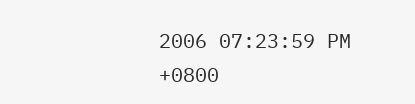2006 07:23:59 PM +0800